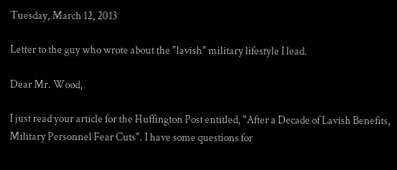Tuesday, March 12, 2013

Letter to the guy who wrote about the "lavish" military lifestyle I lead.

Dear Mr. Wood,

I just read your article for the Huffington Post entitled, "After a Decade of Lavish Benefits, Military Personnel Fear Cuts". I have some questions for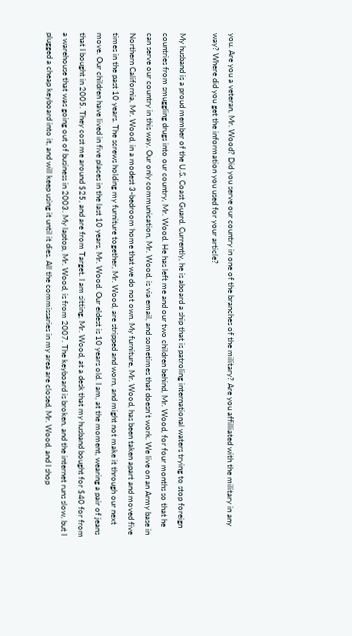you. Are you a veteran, Mr. Wood? Did you serve our country in one of the branches of the military? Are you affilliated with the military in any way? Where did you get the information you used for your article?

My husband is a proud member of the U.S. Coast Guard. Currently, he is aboard a ship that is patroling international waters trying to stop foreign countries from smuggling drugs into our country, Mr. Wood. He has left me and our two children behind, Mr. Wood, for four months so that he can serve our country in this way. Our only communication, Mr. Wood, is via email, and sometimes that doesn't work. We live on an Army base in Northern California, Mr. Wood, in a modest 3-bedroom home that we do not own. My furniture, Mr. Wood, has been taken apart and moved five times in the past 10 years. The screws holding my furniture together, Mr. Wood, are stripped and worn, and might not make it through our next move. Our children have lived in five places in the last 10 years, Mr. Wood. Our eldest is 10 years old. I am, at the moment, wearing a pair of jeans that I bought in 2005. They cost me around $25, and are from Target. I am sitting, Mr. Wood, at a desk that my husband bought for $40 for from a warehouse that was going out of business in 2003. My laptop, Mr. Wood, is from 2007. The keyboard is broken, and the internet runs slow, but I plugged a cheap keyboard into it, and will keep using it until it dies. All the commissaries in my area are closed, Mr. Wood, and I shop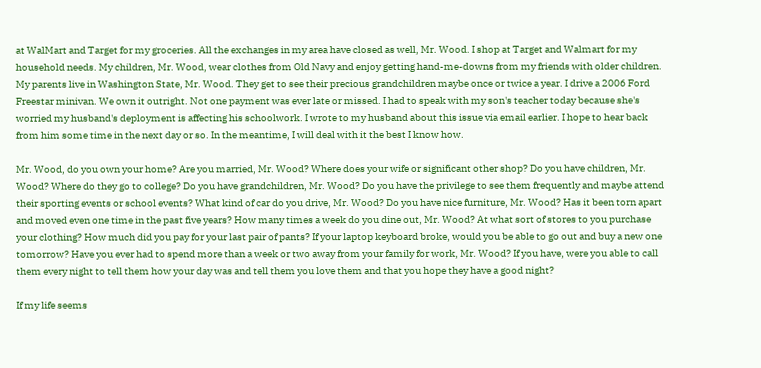at WalMart and Target for my groceries. All the exchanges in my area have closed as well, Mr. Wood. I shop at Target and Walmart for my household needs. My children, Mr. Wood, wear clothes from Old Navy and enjoy getting hand-me-downs from my friends with older children. My parents live in Washington State, Mr. Wood. They get to see their precious grandchildren maybe once or twice a year. I drive a 2006 Ford Freestar minivan. We own it outright. Not one payment was ever late or missed. I had to speak with my son's teacher today because she's worried my husband's deployment is affecting his schoolwork. I wrote to my husband about this issue via email earlier. I hope to hear back from him some time in the next day or so. In the meantime, I will deal with it the best I know how.

Mr. Wood, do you own your home? Are you married, Mr. Wood? Where does your wife or significant other shop? Do you have children, Mr. Wood? Where do they go to college? Do you have grandchildren, Mr. Wood? Do you have the privilege to see them frequently and maybe attend their sporting events or school events? What kind of car do you drive, Mr. Wood? Do you have nice furniture, Mr. Wood? Has it been torn apart and moved even one time in the past five years? How many times a week do you dine out, Mr. Wood? At what sort of stores to you purchase your clothing? How much did you pay for your last pair of pants? If your laptop keyboard broke, would you be able to go out and buy a new one tomorrow? Have you ever had to spend more than a week or two away from your family for work, Mr. Wood? If you have, were you able to call them every night to tell them how your day was and tell them you love them and that you hope they have a good night?

If my life seems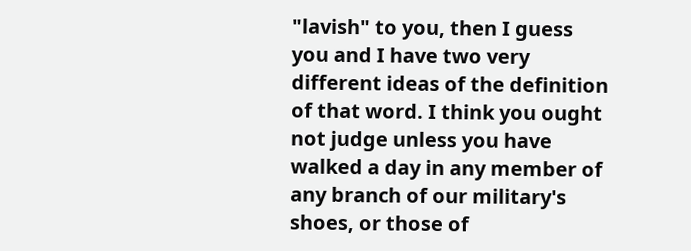"lavish" to you, then I guess you and I have two very different ideas of the definition of that word. I think you ought not judge unless you have walked a day in any member of any branch of our military's shoes, or those of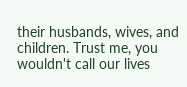their husbands, wives, and children. Trust me, you wouldn't call our lives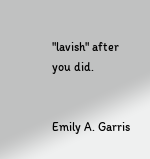"lavish" after you did.


Emily A. Garris